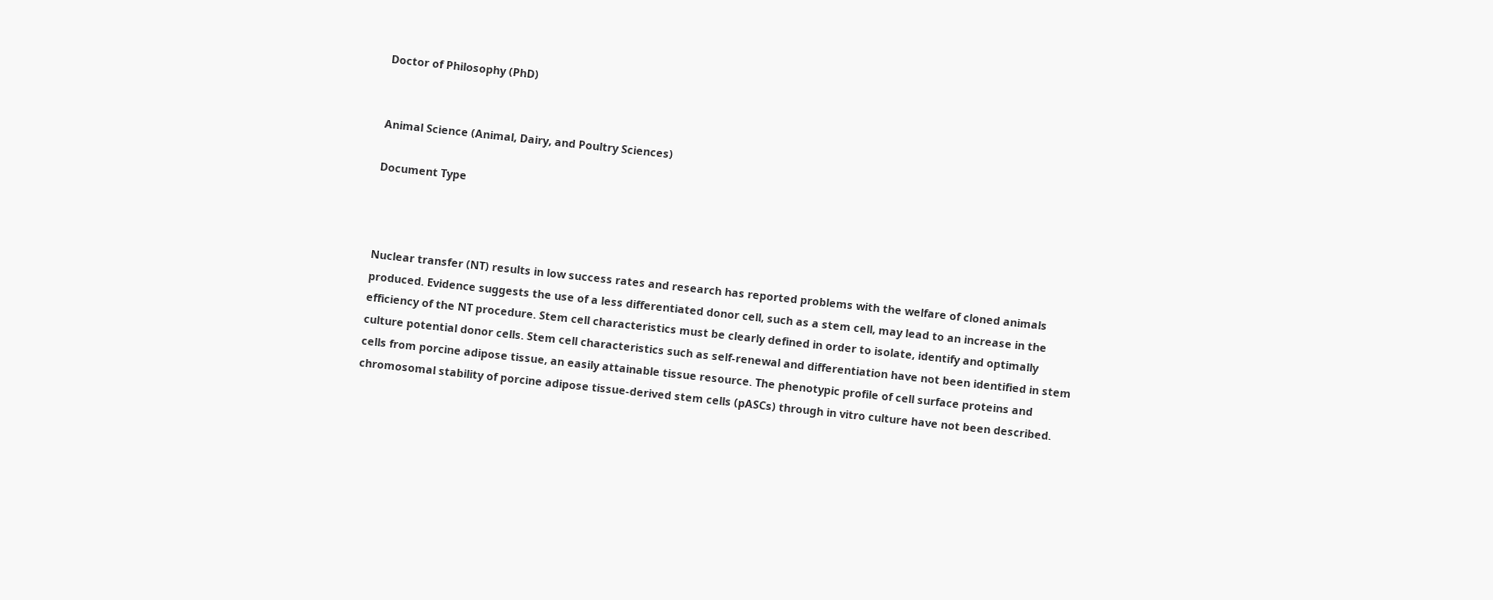Doctor of Philosophy (PhD)


Animal Science (Animal, Dairy, and Poultry Sciences)

Document Type



Nuclear transfer (NT) results in low success rates and research has reported problems with the welfare of cloned animals produced. Evidence suggests the use of a less differentiated donor cell, such as a stem cell, may lead to an increase in the efficiency of the NT procedure. Stem cell characteristics must be clearly defined in order to isolate, identify and optimally culture potential donor cells. Stem cell characteristics such as self-renewal and differentiation have not been identified in stem cells from porcine adipose tissue, an easily attainable tissue resource. The phenotypic profile of cell surface proteins and chromosomal stability of porcine adipose tissue-derived stem cells (pASCs) through in vitro culture have not been described.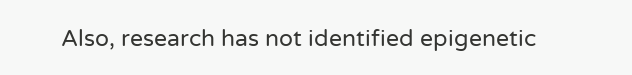Also, research has not identified epigenetic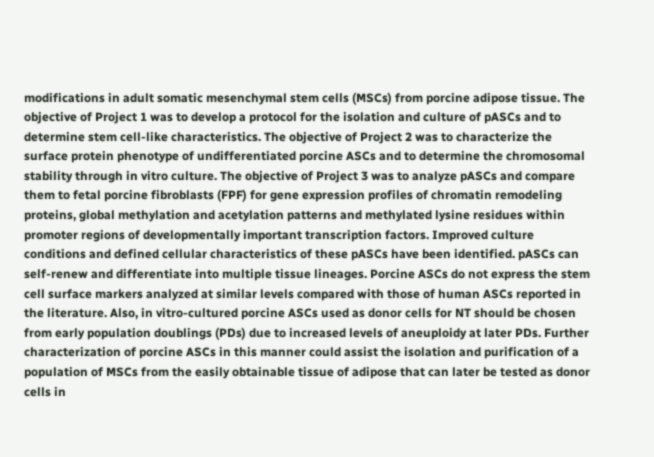modifications in adult somatic mesenchymal stem cells (MSCs) from porcine adipose tissue. The objective of Project 1 was to develop a protocol for the isolation and culture of pASCs and to determine stem cell-like characteristics. The objective of Project 2 was to characterize the surface protein phenotype of undifferentiated porcine ASCs and to determine the chromosomal stability through in vitro culture. The objective of Project 3 was to analyze pASCs and compare them to fetal porcine fibroblasts (FPF) for gene expression profiles of chromatin remodeling proteins, global methylation and acetylation patterns and methylated lysine residues within promoter regions of developmentally important transcription factors. Improved culture conditions and defined cellular characteristics of these pASCs have been identified. pASCs can self-renew and differentiate into multiple tissue lineages. Porcine ASCs do not express the stem cell surface markers analyzed at similar levels compared with those of human ASCs reported in the literature. Also, in vitro-cultured porcine ASCs used as donor cells for NT should be chosen from early population doublings (PDs) due to increased levels of aneuploidy at later PDs. Further characterization of porcine ASCs in this manner could assist the isolation and purification of a population of MSCs from the easily obtainable tissue of adipose that can later be tested as donor cells in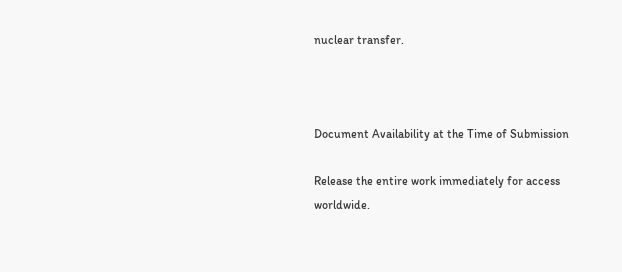nuclear transfer.



Document Availability at the Time of Submission

Release the entire work immediately for access worldwide.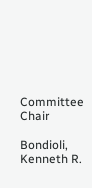Committee Chair

Bondioli, Kenneth R.